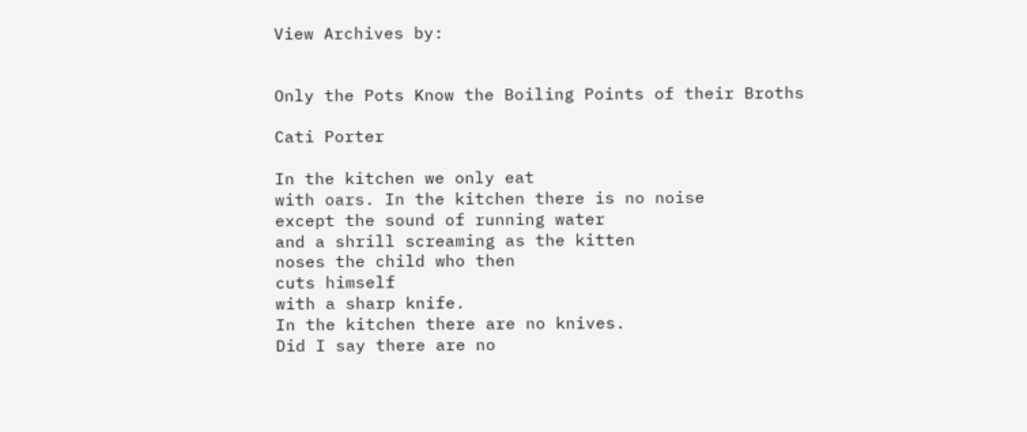View Archives by:


Only the Pots Know the Boiling Points of their Broths

Cati Porter

In the kitchen we only eat
with oars. In the kitchen there is no noise
except the sound of running water
and a shrill screaming as the kitten
noses the child who then
cuts himself
with a sharp knife.
In the kitchen there are no knives.
Did I say there are no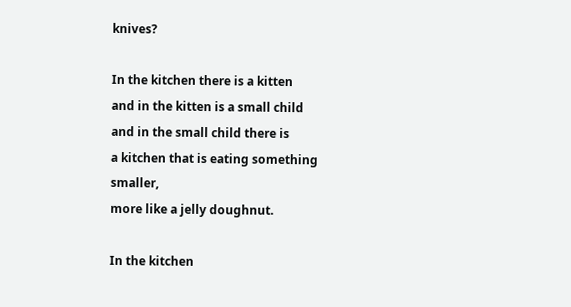knives?

In the kitchen there is a kitten
and in the kitten is a small child
and in the small child there is
a kitchen that is eating something smaller,
more like a jelly doughnut.

In the kitchen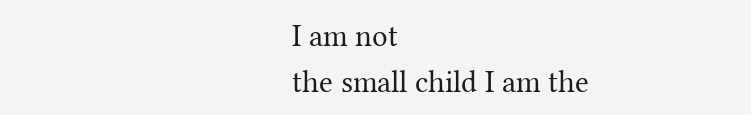I am not
the small child I am the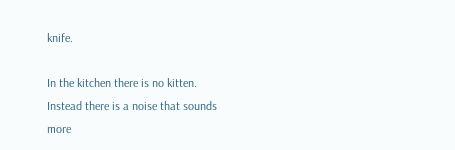knife.

In the kitchen there is no kitten.
Instead there is a noise that sounds
more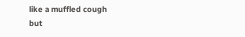like a muffled cough
but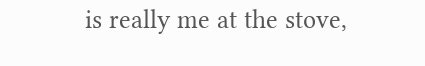is really me at the stove,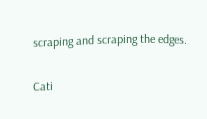scraping and scraping the edges.

Cati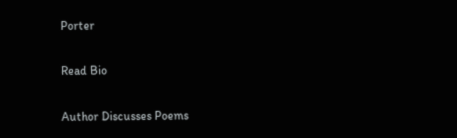Porter

Read Bio

Author Discusses Poems